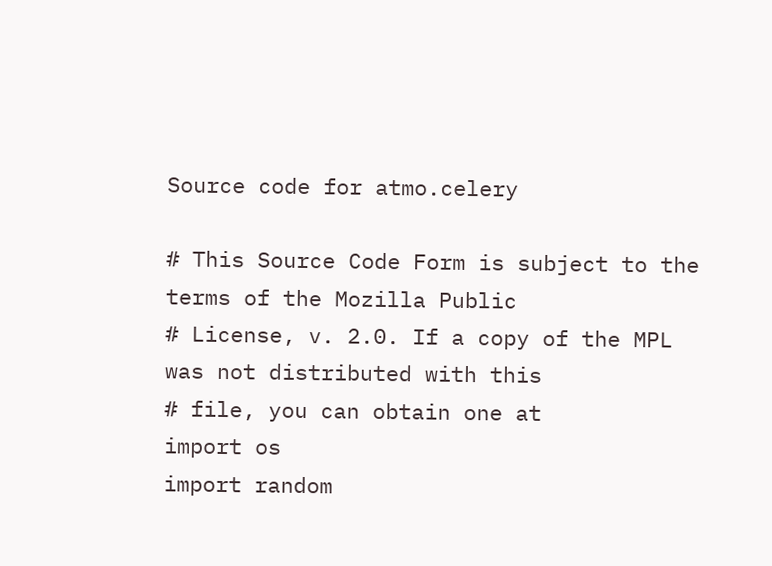Source code for atmo.celery

# This Source Code Form is subject to the terms of the Mozilla Public
# License, v. 2.0. If a copy of the MPL was not distributed with this
# file, you can obtain one at
import os
import random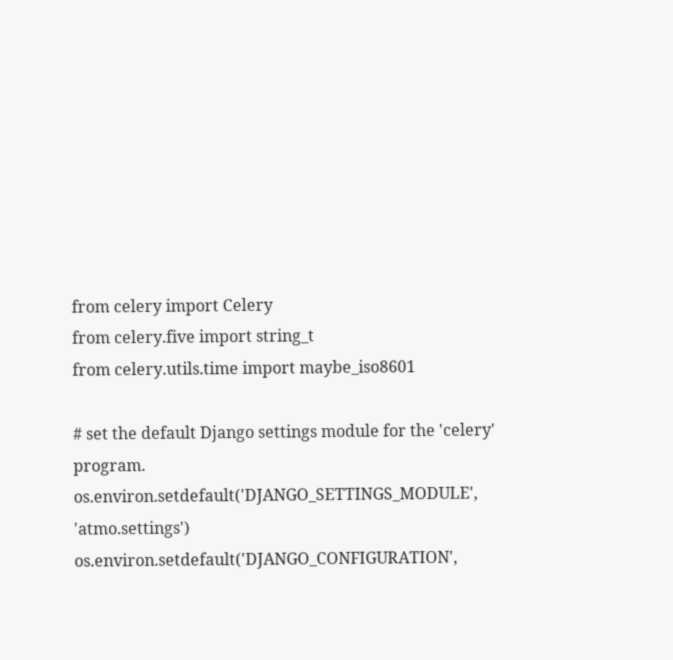from celery import Celery
from celery.five import string_t
from celery.utils.time import maybe_iso8601

# set the default Django settings module for the 'celery' program.
os.environ.setdefault('DJANGO_SETTINGS_MODULE', 'atmo.settings')
os.environ.setdefault('DJANGO_CONFIGURATION',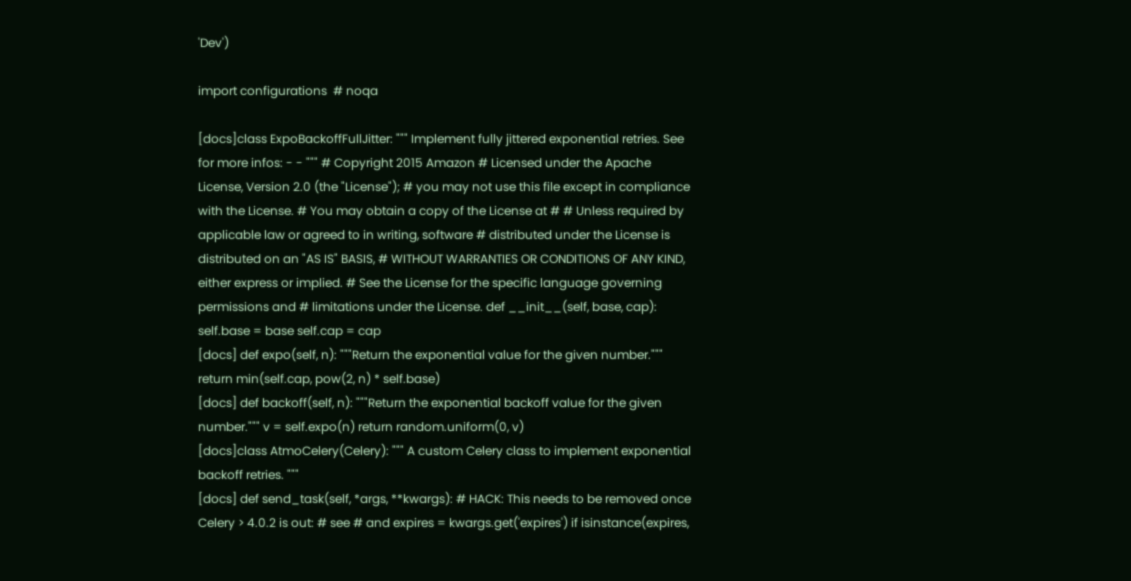'Dev')

import configurations  # noqa

[docs]class ExpoBackoffFullJitter: """ Implement fully jittered exponential retries. See for more infos: - - """ # Copyright 2015 Amazon # Licensed under the Apache License, Version 2.0 (the "License"); # you may not use this file except in compliance with the License. # You may obtain a copy of the License at # # Unless required by applicable law or agreed to in writing, software # distributed under the License is distributed on an "AS IS" BASIS, # WITHOUT WARRANTIES OR CONDITIONS OF ANY KIND, either express or implied. # See the License for the specific language governing permissions and # limitations under the License. def __init__(self, base, cap): self.base = base self.cap = cap
[docs] def expo(self, n): """Return the exponential value for the given number.""" return min(self.cap, pow(2, n) * self.base)
[docs] def backoff(self, n): """Return the exponential backoff value for the given number.""" v = self.expo(n) return random.uniform(0, v)
[docs]class AtmoCelery(Celery): """ A custom Celery class to implement exponential backoff retries. """
[docs] def send_task(self, *args, **kwargs): # HACK: This needs to be removed once Celery > 4.0.2 is out: # see # and expires = kwargs.get('expires') if isinstance(expires,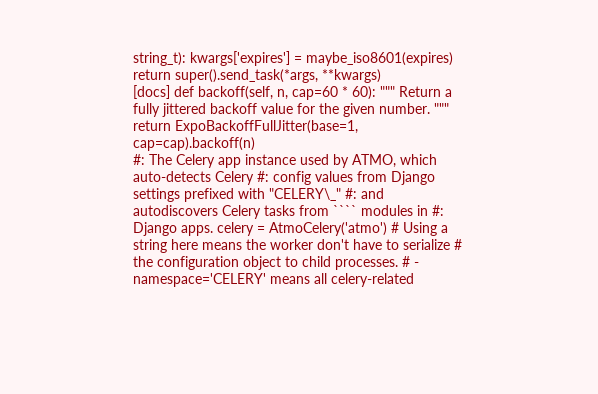string_t): kwargs['expires'] = maybe_iso8601(expires) return super().send_task(*args, **kwargs)
[docs] def backoff(self, n, cap=60 * 60): """ Return a fully jittered backoff value for the given number. """ return ExpoBackoffFullJitter(base=1, cap=cap).backoff(n)
#: The Celery app instance used by ATMO, which auto-detects Celery #: config values from Django settings prefixed with "CELERY\_" #: and autodiscovers Celery tasks from ```` modules in #: Django apps. celery = AtmoCelery('atmo') # Using a string here means the worker don't have to serialize # the configuration object to child processes. # - namespace='CELERY' means all celery-related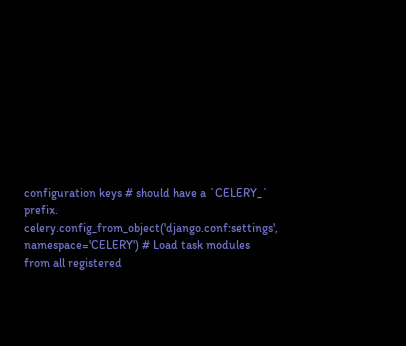configuration keys # should have a `CELERY_` prefix. celery.config_from_object('django.conf:settings', namespace='CELERY') # Load task modules from all registered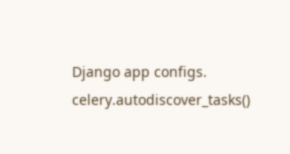Django app configs. celery.autodiscover_tasks()